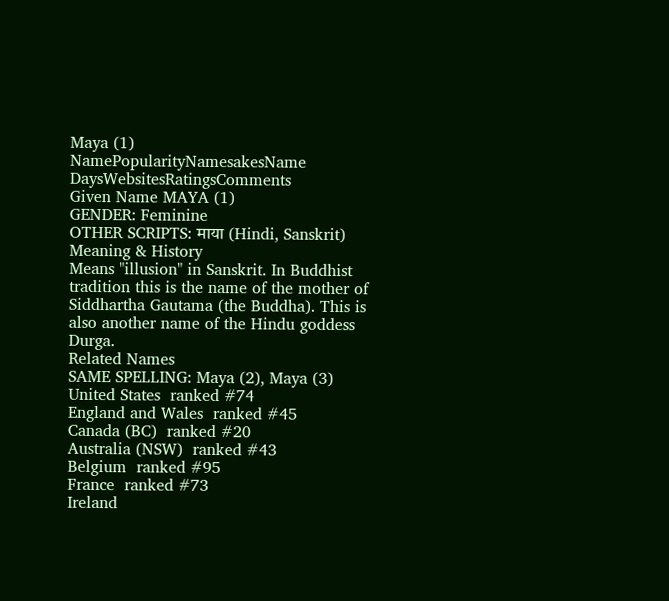Maya (1)
NamePopularityNamesakesName DaysWebsitesRatingsComments
Given Name MAYA (1)
GENDER: Feminine
OTHER SCRIPTS: माया (Hindi, Sanskrit)
Meaning & History
Means "illusion" in Sanskrit. In Buddhist tradition this is the name of the mother of Siddhartha Gautama (the Buddha). This is also another name of the Hindu goddess Durga.
Related Names
SAME SPELLING: Maya (2), Maya (3)
United States  ranked #74
England and Wales  ranked #45
Canada (BC)  ranked #20
Australia (NSW)  ranked #43
Belgium  ranked #95
France  ranked #73
Ireland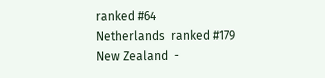ranked #64
Netherlands  ranked #179
New Zealand  -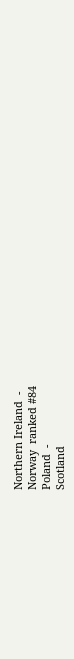Northern Ireland  -
Norway  ranked #84
Poland  -
Scotland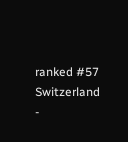ranked #57
Switzerland  -